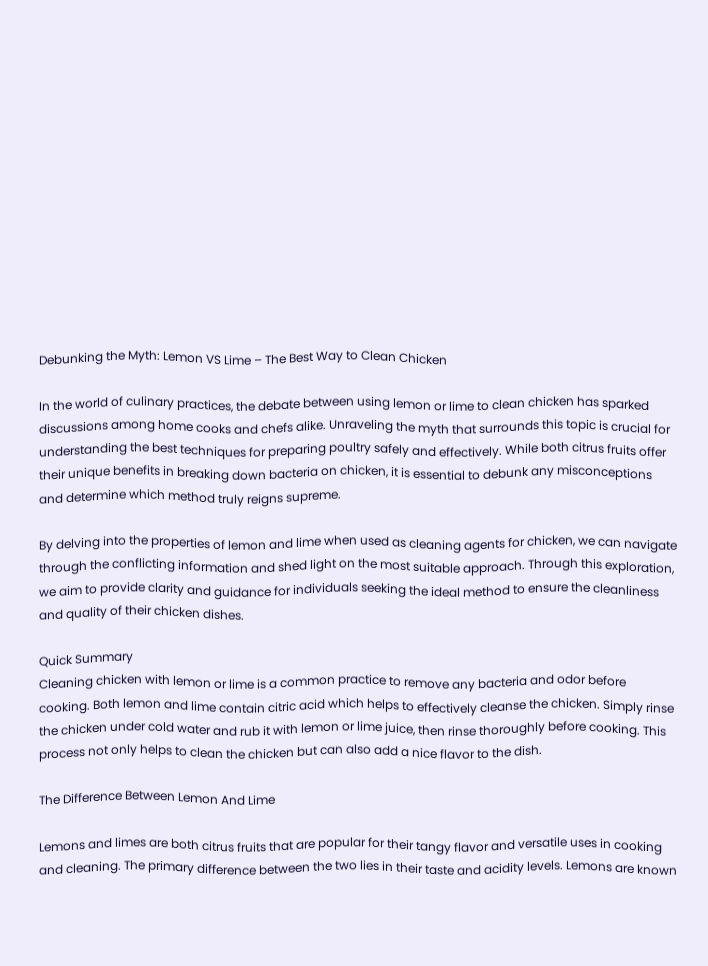Debunking the Myth: Lemon VS Lime – The Best Way to Clean Chicken

In the world of culinary practices, the debate between using lemon or lime to clean chicken has sparked discussions among home cooks and chefs alike. Unraveling the myth that surrounds this topic is crucial for understanding the best techniques for preparing poultry safely and effectively. While both citrus fruits offer their unique benefits in breaking down bacteria on chicken, it is essential to debunk any misconceptions and determine which method truly reigns supreme.

By delving into the properties of lemon and lime when used as cleaning agents for chicken, we can navigate through the conflicting information and shed light on the most suitable approach. Through this exploration, we aim to provide clarity and guidance for individuals seeking the ideal method to ensure the cleanliness and quality of their chicken dishes.

Quick Summary
Cleaning chicken with lemon or lime is a common practice to remove any bacteria and odor before cooking. Both lemon and lime contain citric acid which helps to effectively cleanse the chicken. Simply rinse the chicken under cold water and rub it with lemon or lime juice, then rinse thoroughly before cooking. This process not only helps to clean the chicken but can also add a nice flavor to the dish.

The Difference Between Lemon And Lime

Lemons and limes are both citrus fruits that are popular for their tangy flavor and versatile uses in cooking and cleaning. The primary difference between the two lies in their taste and acidity levels. Lemons are known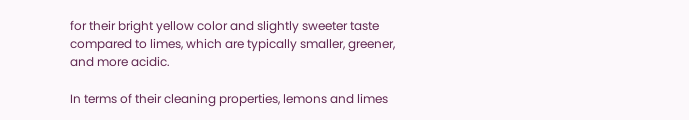for their bright yellow color and slightly sweeter taste compared to limes, which are typically smaller, greener, and more acidic.

In terms of their cleaning properties, lemons and limes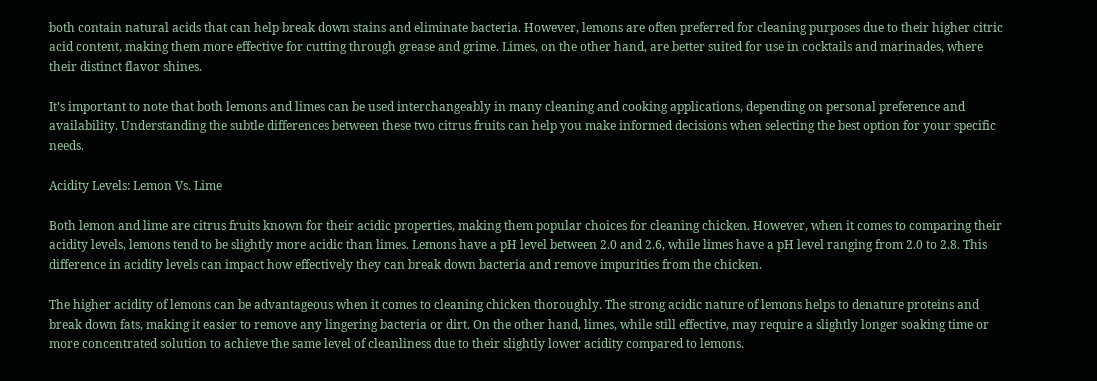both contain natural acids that can help break down stains and eliminate bacteria. However, lemons are often preferred for cleaning purposes due to their higher citric acid content, making them more effective for cutting through grease and grime. Limes, on the other hand, are better suited for use in cocktails and marinades, where their distinct flavor shines.

It’s important to note that both lemons and limes can be used interchangeably in many cleaning and cooking applications, depending on personal preference and availability. Understanding the subtle differences between these two citrus fruits can help you make informed decisions when selecting the best option for your specific needs.

Acidity Levels: Lemon Vs. Lime

Both lemon and lime are citrus fruits known for their acidic properties, making them popular choices for cleaning chicken. However, when it comes to comparing their acidity levels, lemons tend to be slightly more acidic than limes. Lemons have a pH level between 2.0 and 2.6, while limes have a pH level ranging from 2.0 to 2.8. This difference in acidity levels can impact how effectively they can break down bacteria and remove impurities from the chicken.

The higher acidity of lemons can be advantageous when it comes to cleaning chicken thoroughly. The strong acidic nature of lemons helps to denature proteins and break down fats, making it easier to remove any lingering bacteria or dirt. On the other hand, limes, while still effective, may require a slightly longer soaking time or more concentrated solution to achieve the same level of cleanliness due to their slightly lower acidity compared to lemons.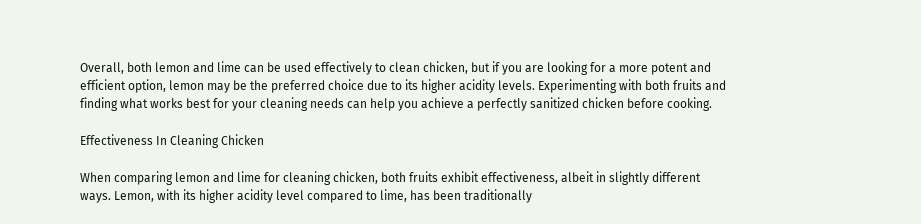Overall, both lemon and lime can be used effectively to clean chicken, but if you are looking for a more potent and efficient option, lemon may be the preferred choice due to its higher acidity levels. Experimenting with both fruits and finding what works best for your cleaning needs can help you achieve a perfectly sanitized chicken before cooking.

Effectiveness In Cleaning Chicken

When comparing lemon and lime for cleaning chicken, both fruits exhibit effectiveness, albeit in slightly different ways. Lemon, with its higher acidity level compared to lime, has been traditionally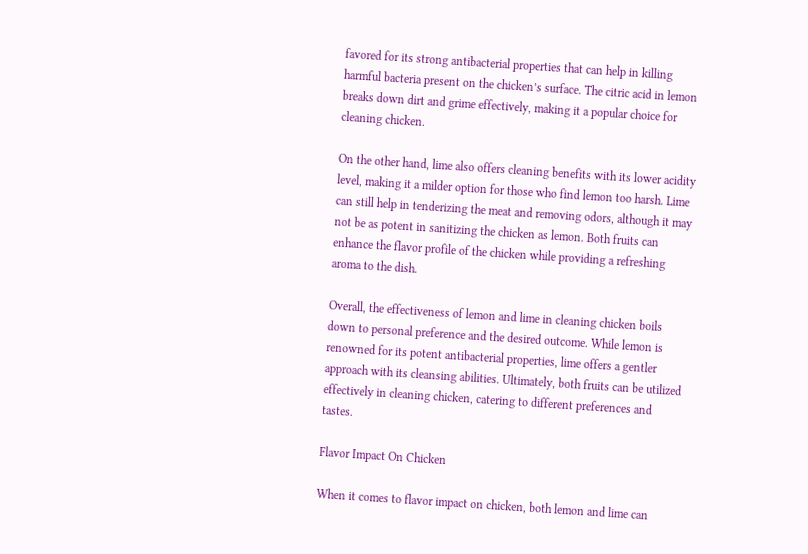favored for its strong antibacterial properties that can help in killing harmful bacteria present on the chicken’s surface. The citric acid in lemon breaks down dirt and grime effectively, making it a popular choice for cleaning chicken.

On the other hand, lime also offers cleaning benefits with its lower acidity level, making it a milder option for those who find lemon too harsh. Lime can still help in tenderizing the meat and removing odors, although it may not be as potent in sanitizing the chicken as lemon. Both fruits can enhance the flavor profile of the chicken while providing a refreshing aroma to the dish.

Overall, the effectiveness of lemon and lime in cleaning chicken boils down to personal preference and the desired outcome. While lemon is renowned for its potent antibacterial properties, lime offers a gentler approach with its cleansing abilities. Ultimately, both fruits can be utilized effectively in cleaning chicken, catering to different preferences and tastes.

Flavor Impact On Chicken

When it comes to flavor impact on chicken, both lemon and lime can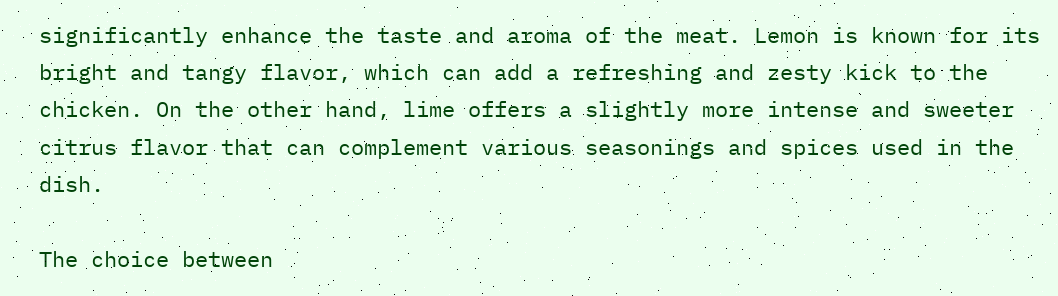significantly enhance the taste and aroma of the meat. Lemon is known for its bright and tangy flavor, which can add a refreshing and zesty kick to the chicken. On the other hand, lime offers a slightly more intense and sweeter citrus flavor that can complement various seasonings and spices used in the dish.

The choice between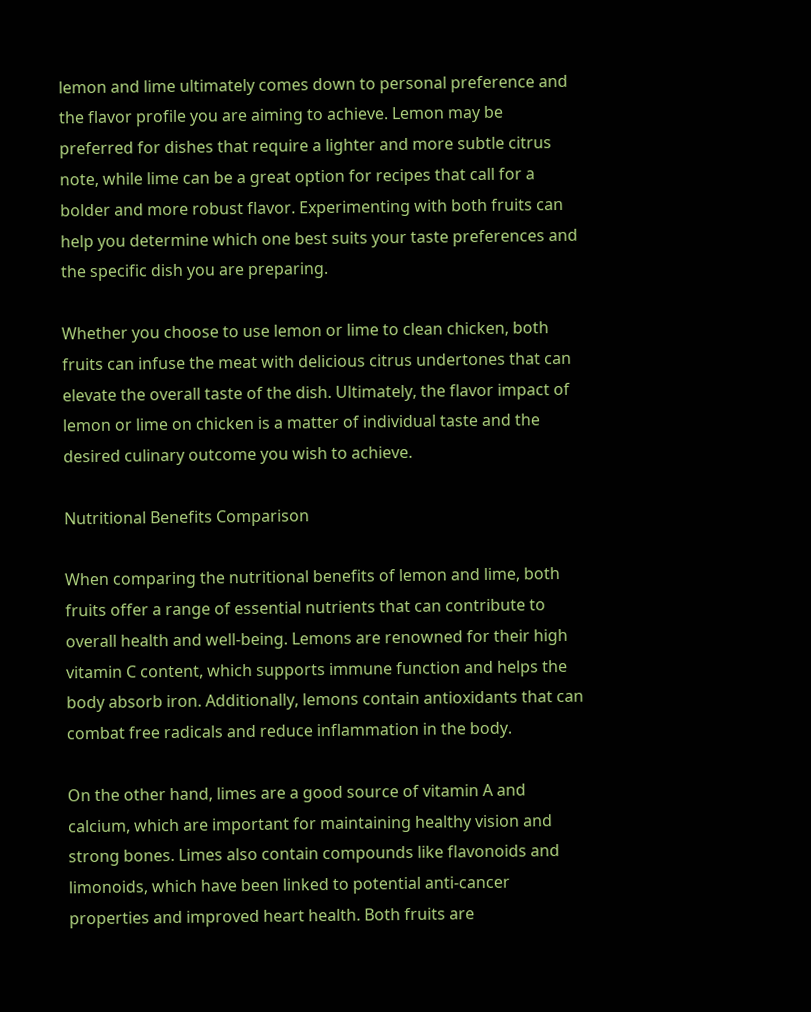lemon and lime ultimately comes down to personal preference and the flavor profile you are aiming to achieve. Lemon may be preferred for dishes that require a lighter and more subtle citrus note, while lime can be a great option for recipes that call for a bolder and more robust flavor. Experimenting with both fruits can help you determine which one best suits your taste preferences and the specific dish you are preparing.

Whether you choose to use lemon or lime to clean chicken, both fruits can infuse the meat with delicious citrus undertones that can elevate the overall taste of the dish. Ultimately, the flavor impact of lemon or lime on chicken is a matter of individual taste and the desired culinary outcome you wish to achieve.

Nutritional Benefits Comparison

When comparing the nutritional benefits of lemon and lime, both fruits offer a range of essential nutrients that can contribute to overall health and well-being. Lemons are renowned for their high vitamin C content, which supports immune function and helps the body absorb iron. Additionally, lemons contain antioxidants that can combat free radicals and reduce inflammation in the body.

On the other hand, limes are a good source of vitamin A and calcium, which are important for maintaining healthy vision and strong bones. Limes also contain compounds like flavonoids and limonoids, which have been linked to potential anti-cancer properties and improved heart health. Both fruits are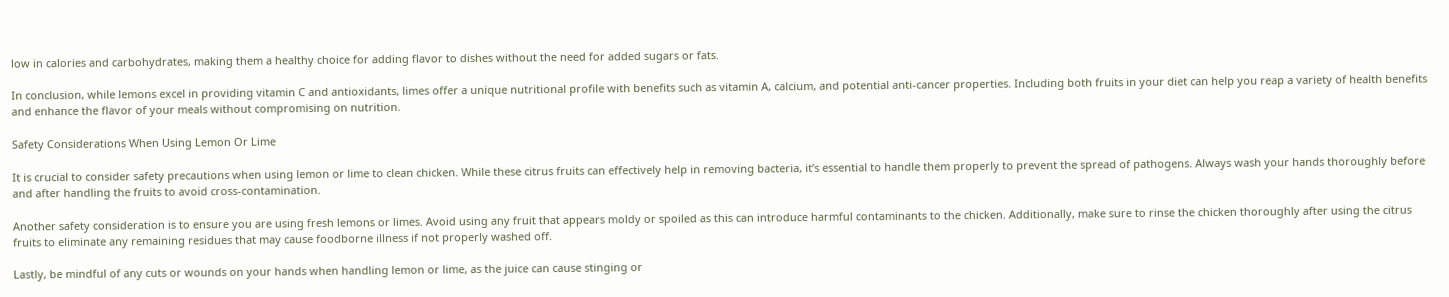low in calories and carbohydrates, making them a healthy choice for adding flavor to dishes without the need for added sugars or fats.

In conclusion, while lemons excel in providing vitamin C and antioxidants, limes offer a unique nutritional profile with benefits such as vitamin A, calcium, and potential anti-cancer properties. Including both fruits in your diet can help you reap a variety of health benefits and enhance the flavor of your meals without compromising on nutrition.

Safety Considerations When Using Lemon Or Lime

It is crucial to consider safety precautions when using lemon or lime to clean chicken. While these citrus fruits can effectively help in removing bacteria, it’s essential to handle them properly to prevent the spread of pathogens. Always wash your hands thoroughly before and after handling the fruits to avoid cross-contamination.

Another safety consideration is to ensure you are using fresh lemons or limes. Avoid using any fruit that appears moldy or spoiled as this can introduce harmful contaminants to the chicken. Additionally, make sure to rinse the chicken thoroughly after using the citrus fruits to eliminate any remaining residues that may cause foodborne illness if not properly washed off.

Lastly, be mindful of any cuts or wounds on your hands when handling lemon or lime, as the juice can cause stinging or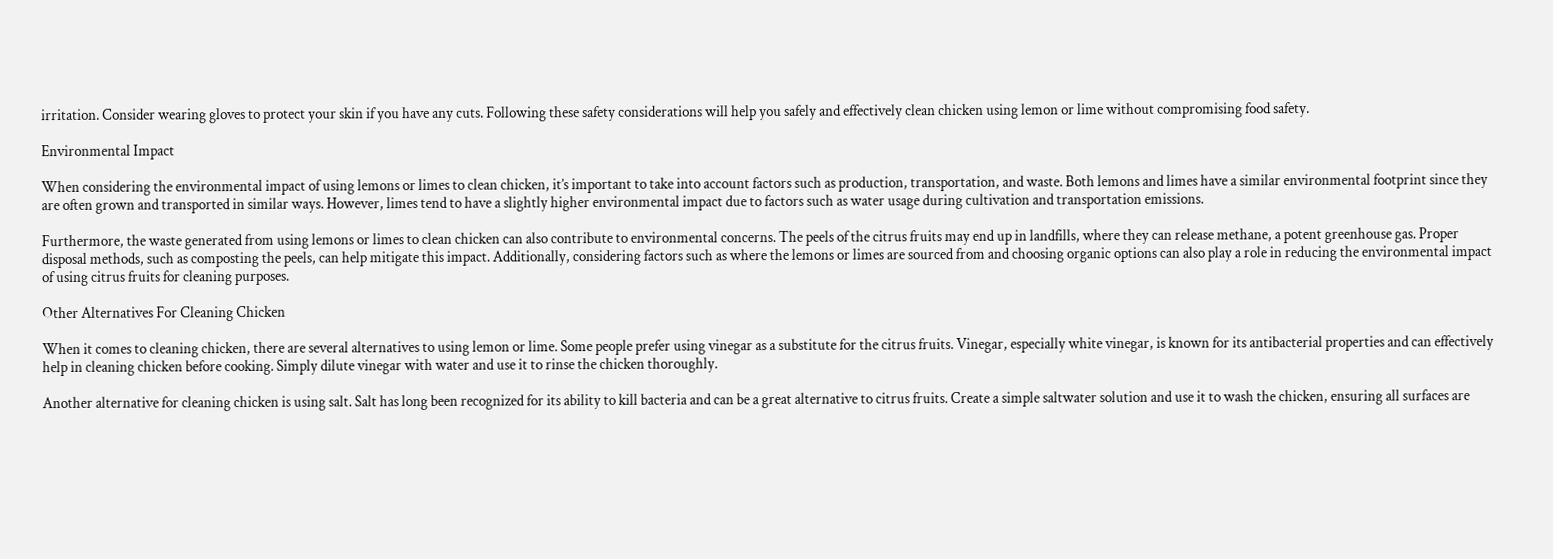irritation. Consider wearing gloves to protect your skin if you have any cuts. Following these safety considerations will help you safely and effectively clean chicken using lemon or lime without compromising food safety.

Environmental Impact

When considering the environmental impact of using lemons or limes to clean chicken, it’s important to take into account factors such as production, transportation, and waste. Both lemons and limes have a similar environmental footprint since they are often grown and transported in similar ways. However, limes tend to have a slightly higher environmental impact due to factors such as water usage during cultivation and transportation emissions.

Furthermore, the waste generated from using lemons or limes to clean chicken can also contribute to environmental concerns. The peels of the citrus fruits may end up in landfills, where they can release methane, a potent greenhouse gas. Proper disposal methods, such as composting the peels, can help mitigate this impact. Additionally, considering factors such as where the lemons or limes are sourced from and choosing organic options can also play a role in reducing the environmental impact of using citrus fruits for cleaning purposes.

Other Alternatives For Cleaning Chicken

When it comes to cleaning chicken, there are several alternatives to using lemon or lime. Some people prefer using vinegar as a substitute for the citrus fruits. Vinegar, especially white vinegar, is known for its antibacterial properties and can effectively help in cleaning chicken before cooking. Simply dilute vinegar with water and use it to rinse the chicken thoroughly.

Another alternative for cleaning chicken is using salt. Salt has long been recognized for its ability to kill bacteria and can be a great alternative to citrus fruits. Create a simple saltwater solution and use it to wash the chicken, ensuring all surfaces are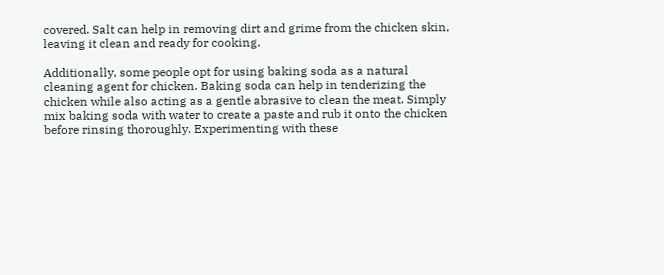covered. Salt can help in removing dirt and grime from the chicken skin, leaving it clean and ready for cooking.

Additionally, some people opt for using baking soda as a natural cleaning agent for chicken. Baking soda can help in tenderizing the chicken while also acting as a gentle abrasive to clean the meat. Simply mix baking soda with water to create a paste and rub it onto the chicken before rinsing thoroughly. Experimenting with these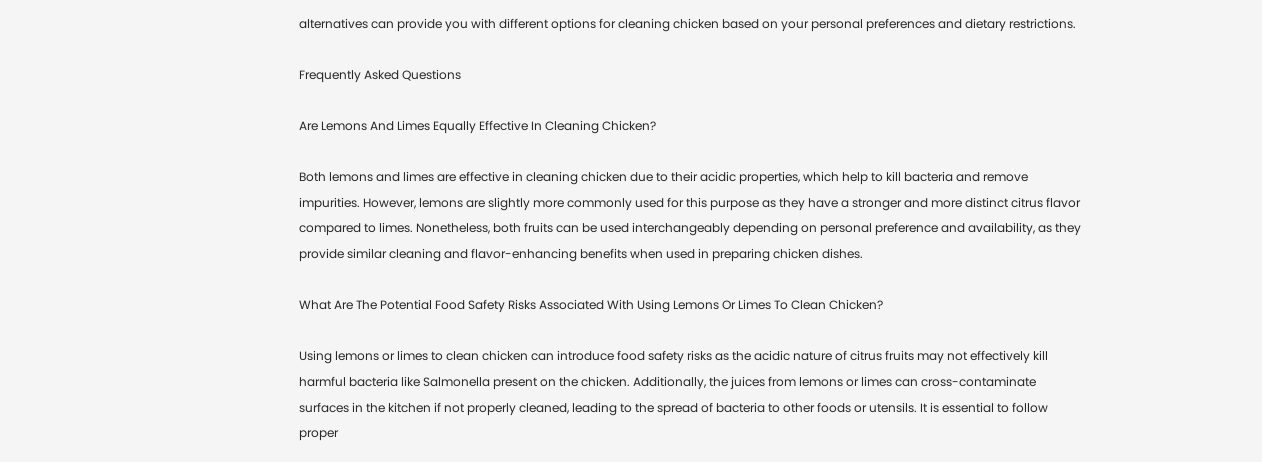alternatives can provide you with different options for cleaning chicken based on your personal preferences and dietary restrictions.

Frequently Asked Questions

Are Lemons And Limes Equally Effective In Cleaning Chicken?

Both lemons and limes are effective in cleaning chicken due to their acidic properties, which help to kill bacteria and remove impurities. However, lemons are slightly more commonly used for this purpose as they have a stronger and more distinct citrus flavor compared to limes. Nonetheless, both fruits can be used interchangeably depending on personal preference and availability, as they provide similar cleaning and flavor-enhancing benefits when used in preparing chicken dishes.

What Are The Potential Food Safety Risks Associated With Using Lemons Or Limes To Clean Chicken?

Using lemons or limes to clean chicken can introduce food safety risks as the acidic nature of citrus fruits may not effectively kill harmful bacteria like Salmonella present on the chicken. Additionally, the juices from lemons or limes can cross-contaminate surfaces in the kitchen if not properly cleaned, leading to the spread of bacteria to other foods or utensils. It is essential to follow proper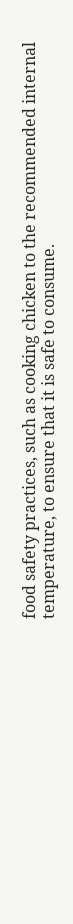food safety practices, such as cooking chicken to the recommended internal temperature, to ensure that it is safe to consume.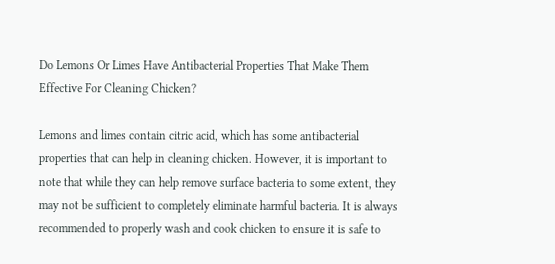Do Lemons Or Limes Have Antibacterial Properties That Make Them Effective For Cleaning Chicken?

Lemons and limes contain citric acid, which has some antibacterial properties that can help in cleaning chicken. However, it is important to note that while they can help remove surface bacteria to some extent, they may not be sufficient to completely eliminate harmful bacteria. It is always recommended to properly wash and cook chicken to ensure it is safe to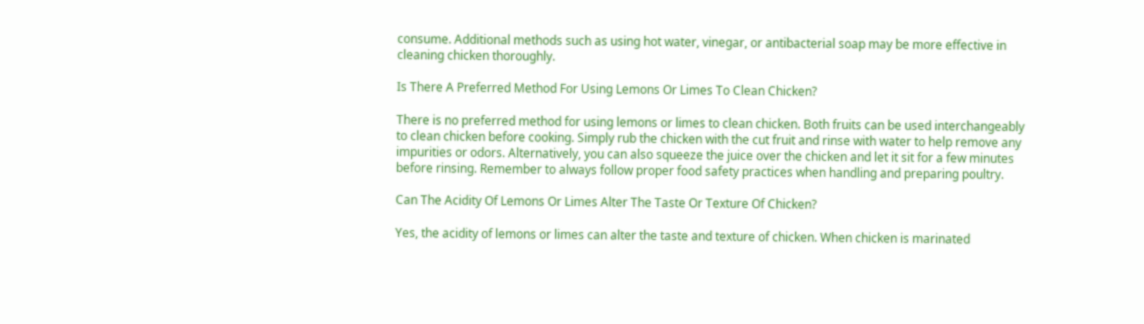consume. Additional methods such as using hot water, vinegar, or antibacterial soap may be more effective in cleaning chicken thoroughly.

Is There A Preferred Method For Using Lemons Or Limes To Clean Chicken?

There is no preferred method for using lemons or limes to clean chicken. Both fruits can be used interchangeably to clean chicken before cooking. Simply rub the chicken with the cut fruit and rinse with water to help remove any impurities or odors. Alternatively, you can also squeeze the juice over the chicken and let it sit for a few minutes before rinsing. Remember to always follow proper food safety practices when handling and preparing poultry.

Can The Acidity Of Lemons Or Limes Alter The Taste Or Texture Of Chicken?

Yes, the acidity of lemons or limes can alter the taste and texture of chicken. When chicken is marinated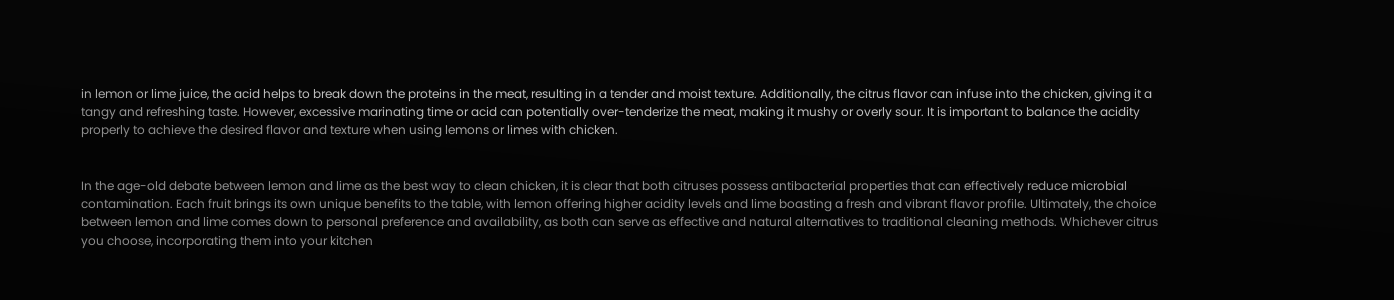in lemon or lime juice, the acid helps to break down the proteins in the meat, resulting in a tender and moist texture. Additionally, the citrus flavor can infuse into the chicken, giving it a tangy and refreshing taste. However, excessive marinating time or acid can potentially over-tenderize the meat, making it mushy or overly sour. It is important to balance the acidity properly to achieve the desired flavor and texture when using lemons or limes with chicken.


In the age-old debate between lemon and lime as the best way to clean chicken, it is clear that both citruses possess antibacterial properties that can effectively reduce microbial contamination. Each fruit brings its own unique benefits to the table, with lemon offering higher acidity levels and lime boasting a fresh and vibrant flavor profile. Ultimately, the choice between lemon and lime comes down to personal preference and availability, as both can serve as effective and natural alternatives to traditional cleaning methods. Whichever citrus you choose, incorporating them into your kitchen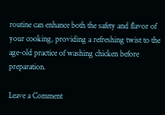routine can enhance both the safety and flavor of your cooking, providing a refreshing twist to the age-old practice of washing chicken before preparation.

Leave a Comment